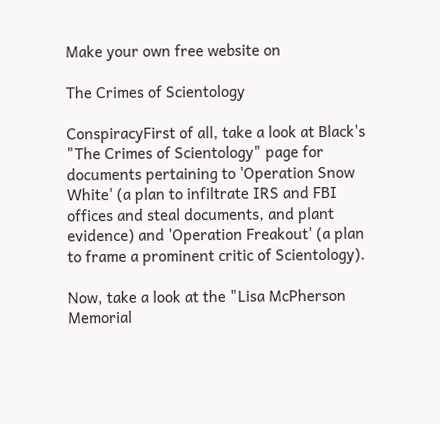Make your own free website on

The Crimes of Scientology

ConspiracyFirst of all, take a look at Black's "The Crimes of Scientology" page for documents pertaining to 'Operation Snow White' (a plan to infiltrate IRS and FBI offices and steal documents, and plant evidence) and 'Operation Freakout' (a plan to frame a prominent critic of Scientology).

Now, take a look at the "Lisa McPherson Memorial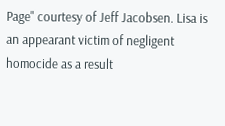Page" courtesy of Jeff Jacobsen. Lisa is an appearant victim of negligent homocide as a result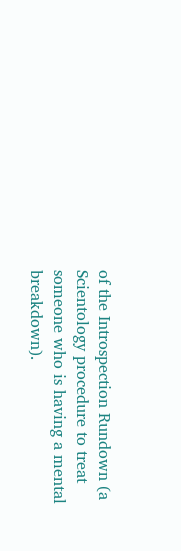of the Introspection Rundown (a Scientology procedure to treat someone who is having a mental breakdown).